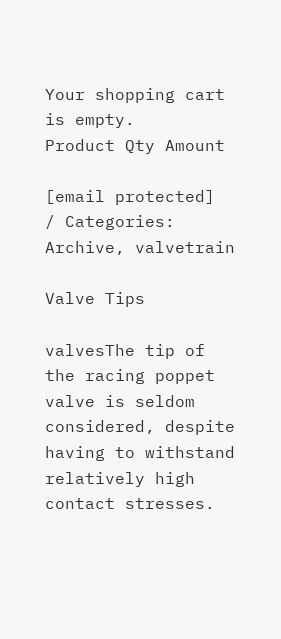Your shopping cart is empty.
Product Qty Amount

[email protected]
/ Categories: Archive, valvetrain

Valve Tips

valvesThe tip of the racing poppet valve is seldom considered, despite having to withstand relatively high contact stresses.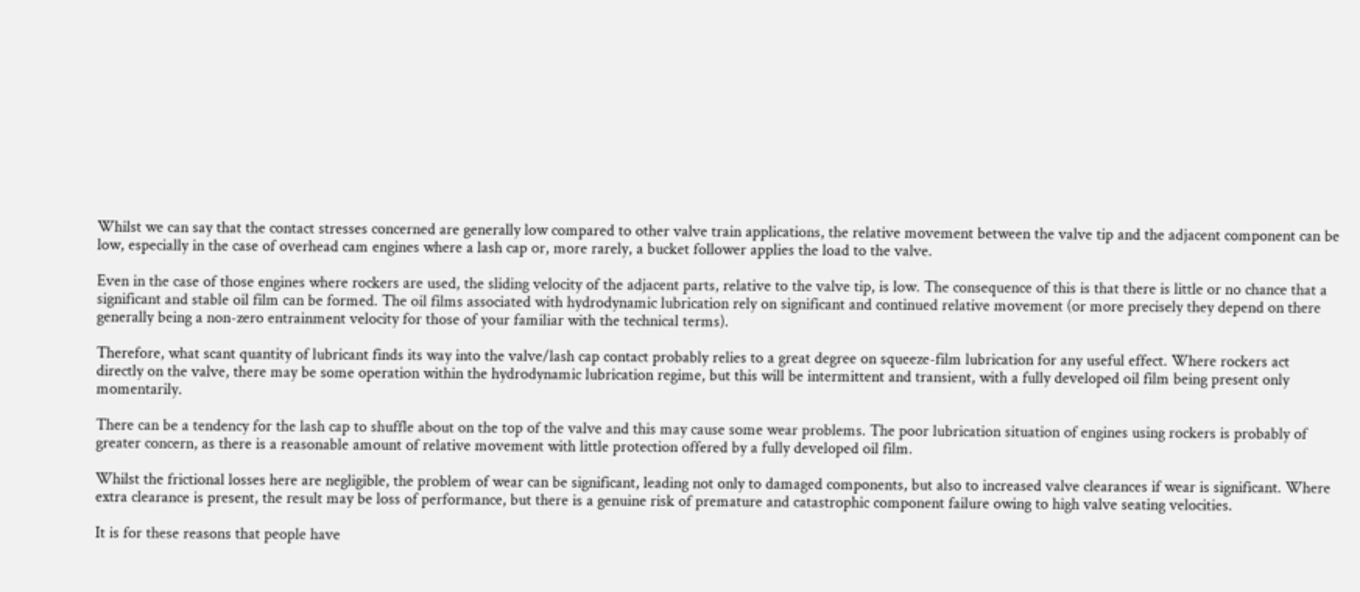Whilst we can say that the contact stresses concerned are generally low compared to other valve train applications, the relative movement between the valve tip and the adjacent component can be low, especially in the case of overhead cam engines where a lash cap or, more rarely, a bucket follower applies the load to the valve.

Even in the case of those engines where rockers are used, the sliding velocity of the adjacent parts, relative to the valve tip, is low. The consequence of this is that there is little or no chance that a significant and stable oil film can be formed. The oil films associated with hydrodynamic lubrication rely on significant and continued relative movement (or more precisely they depend on there generally being a non-zero entrainment velocity for those of your familiar with the technical terms).

Therefore, what scant quantity of lubricant finds its way into the valve/lash cap contact probably relies to a great degree on squeeze-film lubrication for any useful effect. Where rockers act directly on the valve, there may be some operation within the hydrodynamic lubrication regime, but this will be intermittent and transient, with a fully developed oil film being present only momentarily.

There can be a tendency for the lash cap to shuffle about on the top of the valve and this may cause some wear problems. The poor lubrication situation of engines using rockers is probably of greater concern, as there is a reasonable amount of relative movement with little protection offered by a fully developed oil film.

Whilst the frictional losses here are negligible, the problem of wear can be significant, leading not only to damaged components, but also to increased valve clearances if wear is significant. Where extra clearance is present, the result may be loss of performance, but there is a genuine risk of premature and catastrophic component failure owing to high valve seating velocities.

It is for these reasons that people have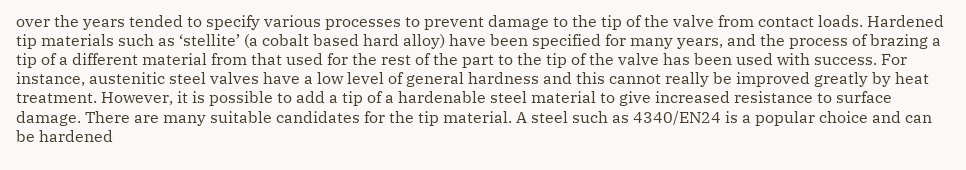over the years tended to specify various processes to prevent damage to the tip of the valve from contact loads. Hardened tip materials such as ‘stellite’ (a cobalt based hard alloy) have been specified for many years, and the process of brazing a tip of a different material from that used for the rest of the part to the tip of the valve has been used with success. For instance, austenitic steel valves have a low level of general hardness and this cannot really be improved greatly by heat treatment. However, it is possible to add a tip of a hardenable steel material to give increased resistance to surface damage. There are many suitable candidates for the tip material. A steel such as 4340/EN24 is a popular choice and can be hardened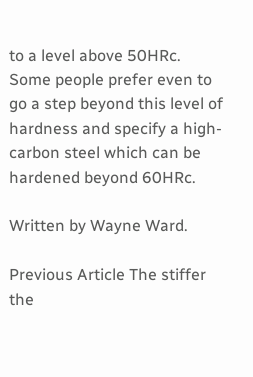to a level above 50HRc. Some people prefer even to go a step beyond this level of hardness and specify a high-carbon steel which can be hardened beyond 60HRc.

Written by Wayne Ward.

Previous Article The stiffer the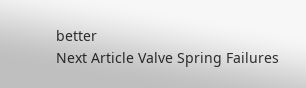better
Next Article Valve Spring Failures